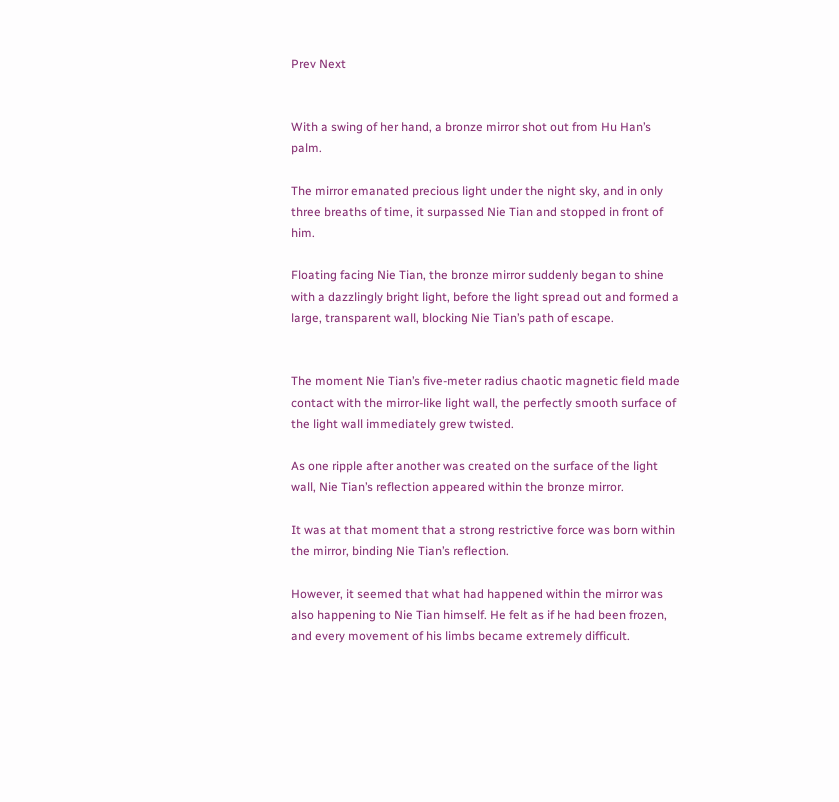Prev Next


With a swing of her hand, a bronze mirror shot out from Hu Han’s palm.

The mirror emanated precious light under the night sky, and in only three breaths of time, it surpassed Nie Tian and stopped in front of him.

Floating facing Nie Tian, the bronze mirror suddenly began to shine with a dazzlingly bright light, before the light spread out and formed a large, transparent wall, blocking Nie Tian’s path of escape.


The moment Nie Tian’s five-meter radius chaotic magnetic field made contact with the mirror-like light wall, the perfectly smooth surface of the light wall immediately grew twisted.

As one ripple after another was created on the surface of the light wall, Nie Tian’s reflection appeared within the bronze mirror.

It was at that moment that a strong restrictive force was born within the mirror, binding Nie Tian’s reflection.

However, it seemed that what had happened within the mirror was also happening to Nie Tian himself. He felt as if he had been frozen, and every movement of his limbs became extremely difficult.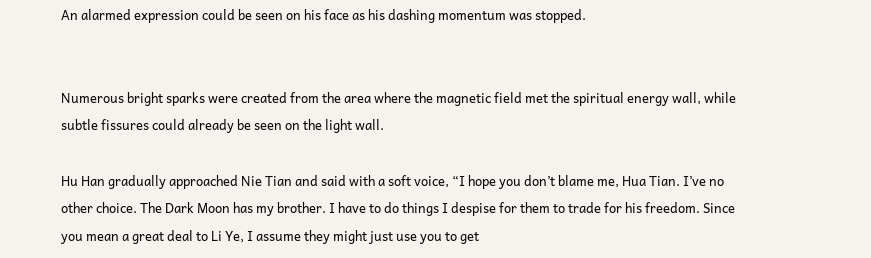An alarmed expression could be seen on his face as his dashing momentum was stopped.


Numerous bright sparks were created from the area where the magnetic field met the spiritual energy wall, while subtle fissures could already be seen on the light wall.

Hu Han gradually approached Nie Tian and said with a soft voice, “I hope you don’t blame me, Hua Tian. I’ve no other choice. The Dark Moon has my brother. I have to do things I despise for them to trade for his freedom. Since you mean a great deal to Li Ye, I assume they might just use you to get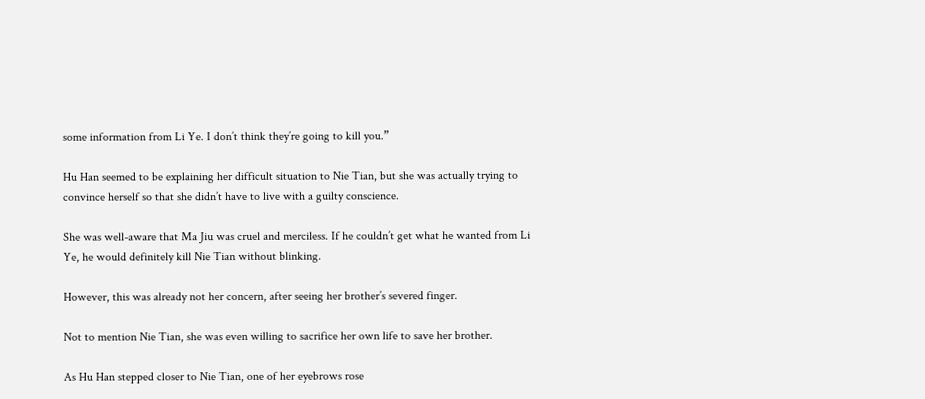some information from Li Ye. I don’t think they’re going to kill you.”

Hu Han seemed to be explaining her difficult situation to Nie Tian, but she was actually trying to convince herself so that she didn’t have to live with a guilty conscience.

She was well-aware that Ma Jiu was cruel and merciless. If he couldn’t get what he wanted from Li Ye, he would definitely kill Nie Tian without blinking.

However, this was already not her concern, after seeing her brother’s severed finger.

Not to mention Nie Tian, she was even willing to sacrifice her own life to save her brother.

As Hu Han stepped closer to Nie Tian, one of her eyebrows rose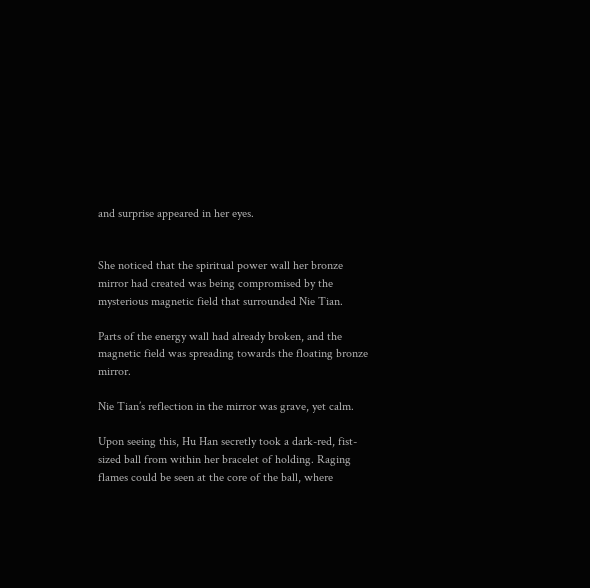and surprise appeared in her eyes.


She noticed that the spiritual power wall her bronze mirror had created was being compromised by the mysterious magnetic field that surrounded Nie Tian.

Parts of the energy wall had already broken, and the magnetic field was spreading towards the floating bronze mirror.

Nie Tian’s reflection in the mirror was grave, yet calm.

Upon seeing this, Hu Han secretly took a dark-red, fist-sized ball from within her bracelet of holding. Raging flames could be seen at the core of the ball, where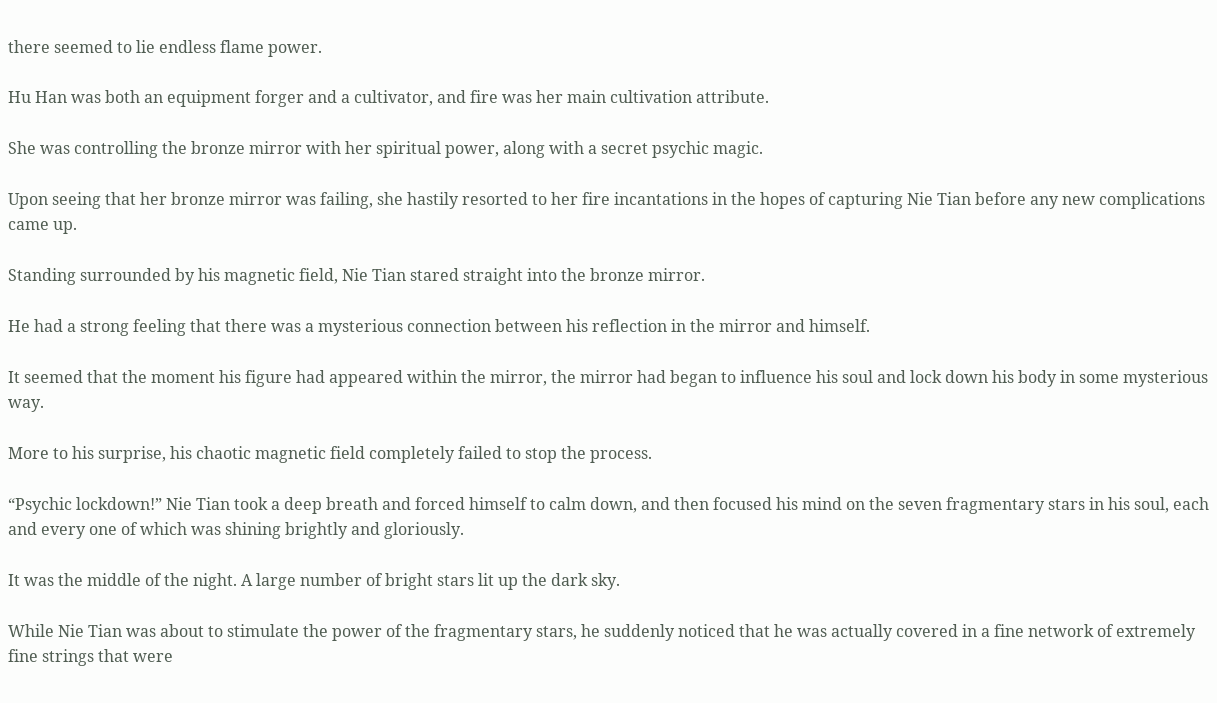there seemed to lie endless flame power.

Hu Han was both an equipment forger and a cultivator, and fire was her main cultivation attribute.

She was controlling the bronze mirror with her spiritual power, along with a secret psychic magic.

Upon seeing that her bronze mirror was failing, she hastily resorted to her fire incantations in the hopes of capturing Nie Tian before any new complications came up.

Standing surrounded by his magnetic field, Nie Tian stared straight into the bronze mirror.

He had a strong feeling that there was a mysterious connection between his reflection in the mirror and himself.

It seemed that the moment his figure had appeared within the mirror, the mirror had began to influence his soul and lock down his body in some mysterious way.

More to his surprise, his chaotic magnetic field completely failed to stop the process.

“Psychic lockdown!” Nie Tian took a deep breath and forced himself to calm down, and then focused his mind on the seven fragmentary stars in his soul, each and every one of which was shining brightly and gloriously.

It was the middle of the night. A large number of bright stars lit up the dark sky.

While Nie Tian was about to stimulate the power of the fragmentary stars, he suddenly noticed that he was actually covered in a fine network of extremely fine strings that were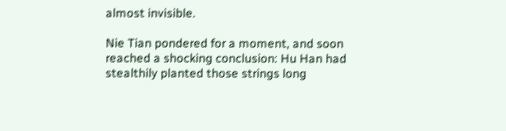almost invisible.

Nie Tian pondered for a moment, and soon reached a shocking conclusion: Hu Han had stealthily planted those strings long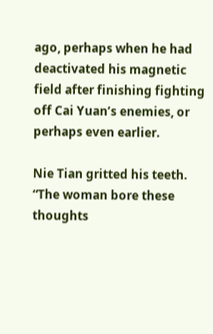ago, perhaps when he had deactivated his magnetic field after finishing fighting off Cai Yuan’s enemies, or perhaps even earlier.

Nie Tian gritted his teeth. “The woman bore these thoughts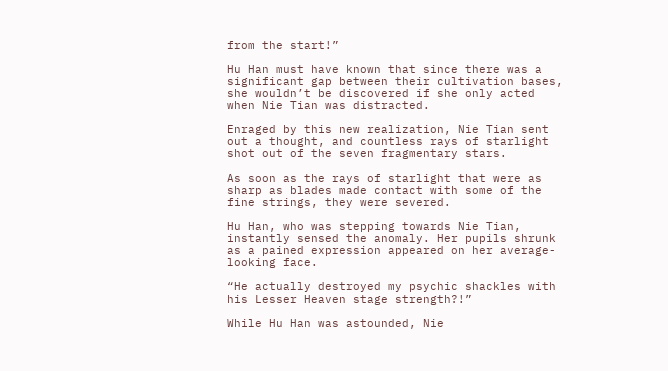from the start!”

Hu Han must have known that since there was a significant gap between their cultivation bases, she wouldn’t be discovered if she only acted when Nie Tian was distracted.

Enraged by this new realization, Nie Tian sent out a thought, and countless rays of starlight shot out of the seven fragmentary stars.

As soon as the rays of starlight that were as sharp as blades made contact with some of the fine strings, they were severed.

Hu Han, who was stepping towards Nie Tian, instantly sensed the anomaly. Her pupils shrunk as a pained expression appeared on her average-looking face.

“He actually destroyed my psychic shackles with his Lesser Heaven stage strength?!”

While Hu Han was astounded, Nie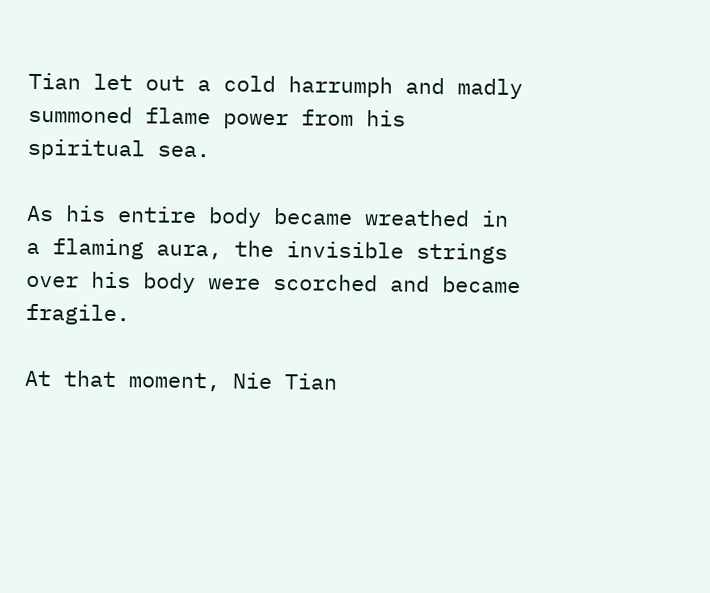Tian let out a cold harrumph and madly summoned flame power from his spiritual sea.

As his entire body became wreathed in a flaming aura, the invisible strings over his body were scorched and became fragile.

At that moment, Nie Tian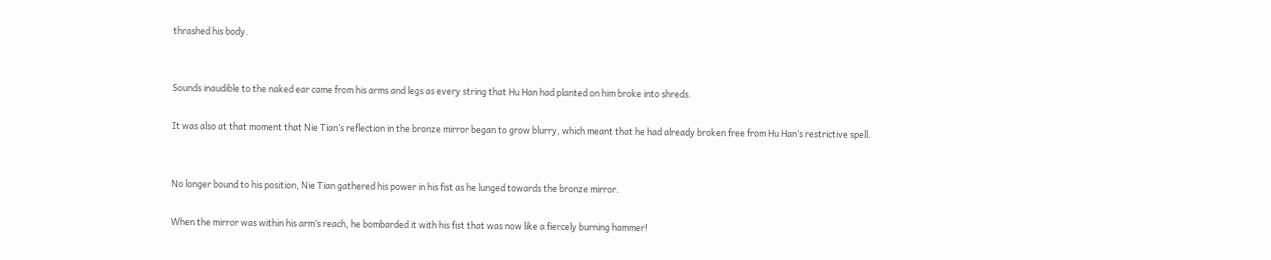thrashed his body.


Sounds inaudible to the naked ear came from his arms and legs as every string that Hu Han had planted on him broke into shreds.

It was also at that moment that Nie Tian’s reflection in the bronze mirror began to grow blurry, which meant that he had already broken free from Hu Han’s restrictive spell.


No longer bound to his position, Nie Tian gathered his power in his fist as he lunged towards the bronze mirror.

When the mirror was within his arm’s reach, he bombarded it with his fist that was now like a fiercely burning hammer!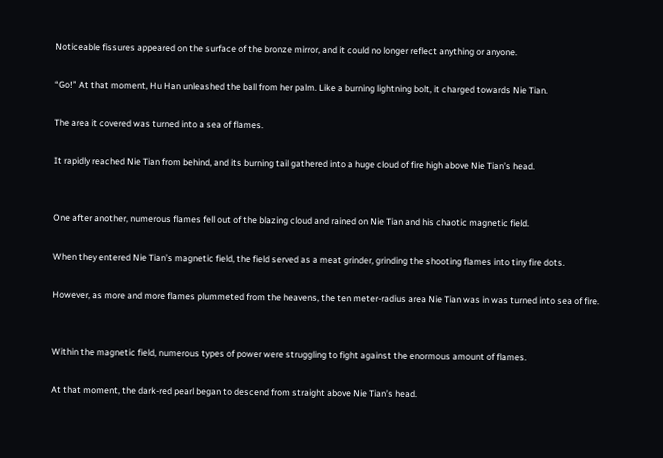Noticeable fissures appeared on the surface of the bronze mirror, and it could no longer reflect anything or anyone.

“Go!” At that moment, Hu Han unleashed the ball from her palm. Like a burning lightning bolt, it charged towards Nie Tian.

The area it covered was turned into a sea of flames.

It rapidly reached Nie Tian from behind, and its burning tail gathered into a huge cloud of fire high above Nie Tian’s head.


One after another, numerous flames fell out of the blazing cloud and rained on Nie Tian and his chaotic magnetic field.

When they entered Nie Tian’s magnetic field, the field served as a meat grinder, grinding the shooting flames into tiny fire dots.

However, as more and more flames plummeted from the heavens, the ten meter-radius area Nie Tian was in was turned into sea of fire.


Within the magnetic field, numerous types of power were struggling to fight against the enormous amount of flames.

At that moment, the dark-red pearl began to descend from straight above Nie Tian’s head.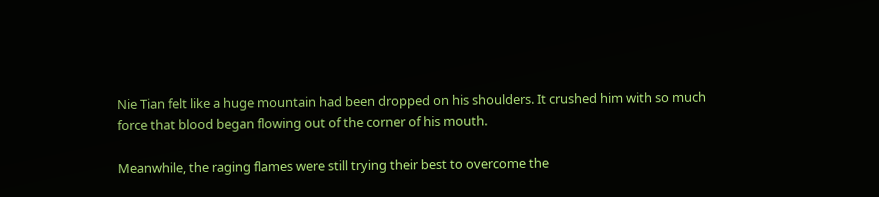Nie Tian felt like a huge mountain had been dropped on his shoulders. It crushed him with so much force that blood began flowing out of the corner of his mouth.

Meanwhile, the raging flames were still trying their best to overcome the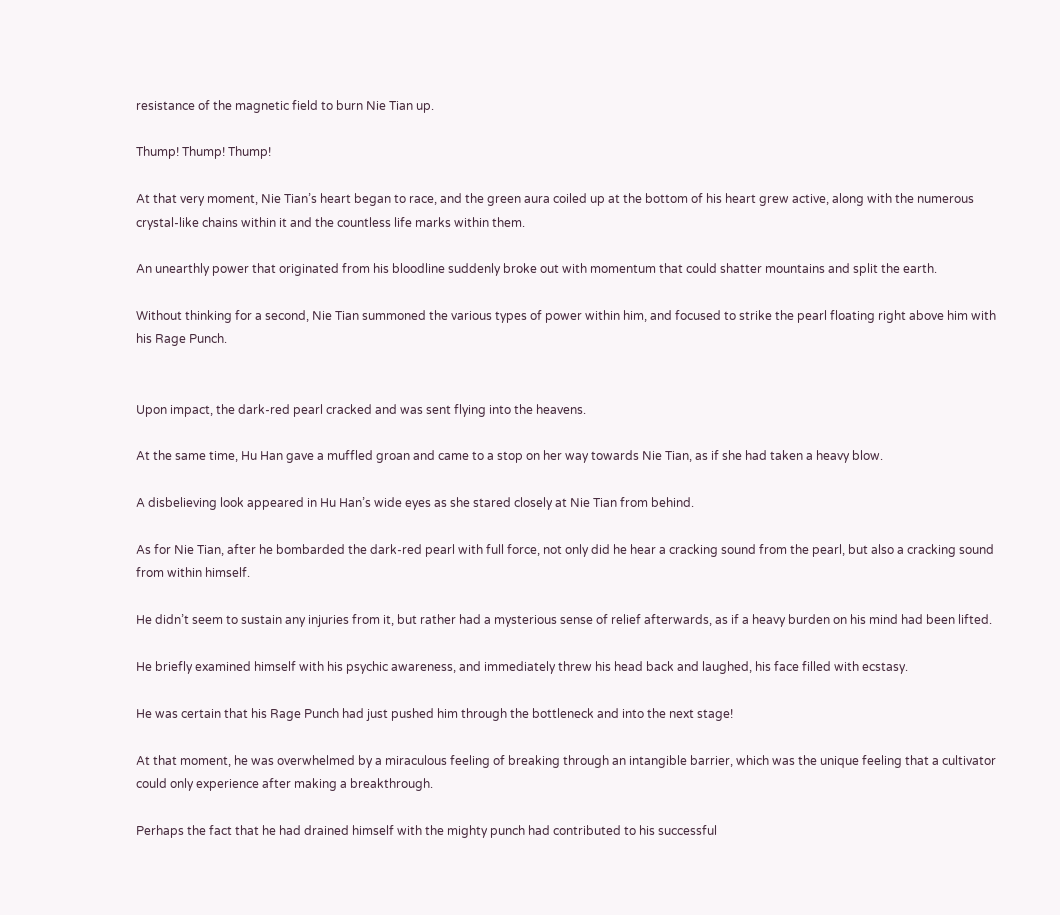resistance of the magnetic field to burn Nie Tian up.

Thump! Thump! Thump!

At that very moment, Nie Tian’s heart began to race, and the green aura coiled up at the bottom of his heart grew active, along with the numerous crystal-like chains within it and the countless life marks within them.

An unearthly power that originated from his bloodline suddenly broke out with momentum that could shatter mountains and split the earth.

Without thinking for a second, Nie Tian summoned the various types of power within him, and focused to strike the pearl floating right above him with his Rage Punch.


Upon impact, the dark-red pearl cracked and was sent flying into the heavens.

At the same time, Hu Han gave a muffled groan and came to a stop on her way towards Nie Tian, as if she had taken a heavy blow.

A disbelieving look appeared in Hu Han’s wide eyes as she stared closely at Nie Tian from behind.

As for Nie Tian, after he bombarded the dark-red pearl with full force, not only did he hear a cracking sound from the pearl, but also a cracking sound from within himself.

He didn’t seem to sustain any injuries from it, but rather had a mysterious sense of relief afterwards, as if a heavy burden on his mind had been lifted.

He briefly examined himself with his psychic awareness, and immediately threw his head back and laughed, his face filled with ecstasy.

He was certain that his Rage Punch had just pushed him through the bottleneck and into the next stage!

At that moment, he was overwhelmed by a miraculous feeling of breaking through an intangible barrier, which was the unique feeling that a cultivator could only experience after making a breakthrough.

Perhaps the fact that he had drained himself with the mighty punch had contributed to his successful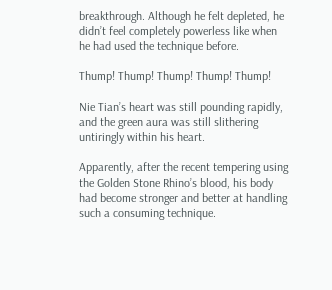breakthrough. Although he felt depleted, he didn’t feel completely powerless like when he had used the technique before.

Thump! Thump! Thump! Thump! Thump!

Nie Tian’s heart was still pounding rapidly, and the green aura was still slithering untiringly within his heart.

Apparently, after the recent tempering using the Golden Stone Rhino’s blood, his body had become stronger and better at handling such a consuming technique.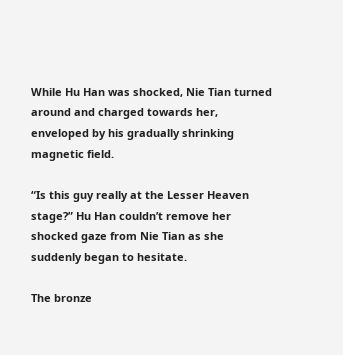While Hu Han was shocked, Nie Tian turned around and charged towards her, enveloped by his gradually shrinking magnetic field.

“Is this guy really at the Lesser Heaven stage?” Hu Han couldn’t remove her shocked gaze from Nie Tian as she suddenly began to hesitate.

The bronze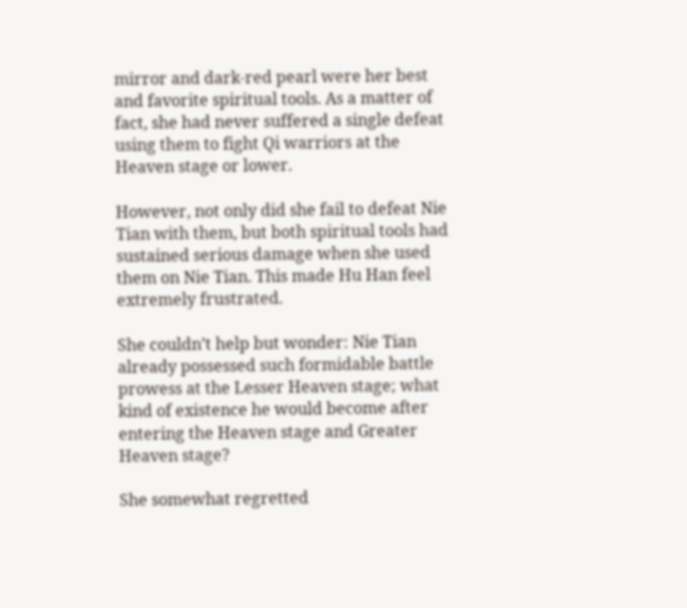mirror and dark-red pearl were her best and favorite spiritual tools. As a matter of fact, she had never suffered a single defeat using them to fight Qi warriors at the Heaven stage or lower.

However, not only did she fail to defeat Nie Tian with them, but both spiritual tools had sustained serious damage when she used them on Nie Tian. This made Hu Han feel extremely frustrated.

She couldn’t help but wonder: Nie Tian already possessed such formidable battle prowess at the Lesser Heaven stage; what kind of existence he would become after entering the Heaven stage and Greater Heaven stage?

She somewhat regretted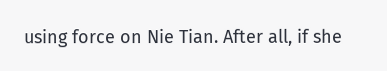using force on Nie Tian. After all, if she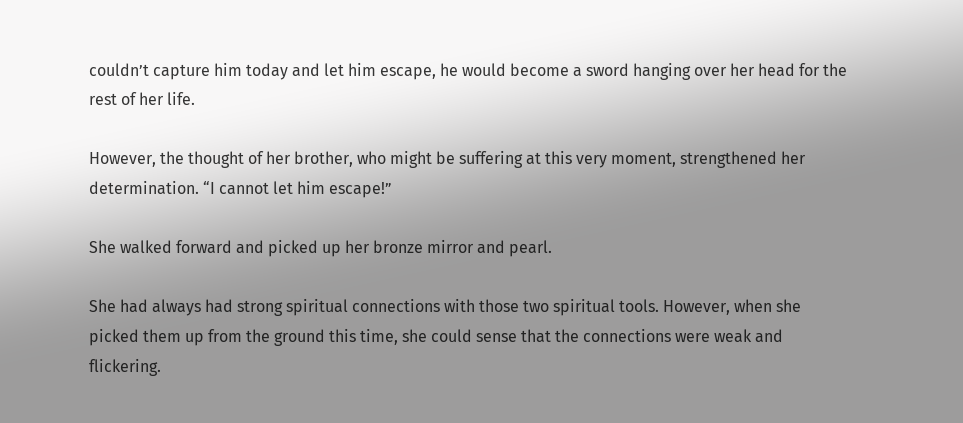couldn’t capture him today and let him escape, he would become a sword hanging over her head for the rest of her life.

However, the thought of her brother, who might be suffering at this very moment, strengthened her determination. “I cannot let him escape!”

She walked forward and picked up her bronze mirror and pearl.

She had always had strong spiritual connections with those two spiritual tools. However, when she picked them up from the ground this time, she could sense that the connections were weak and flickering.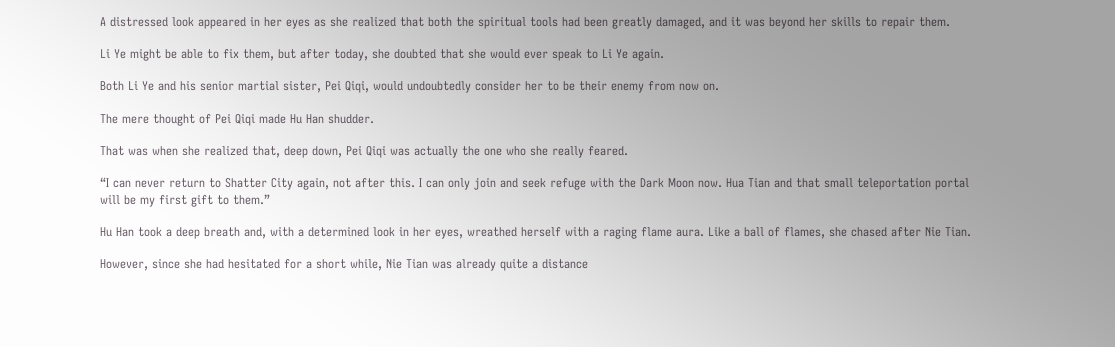A distressed look appeared in her eyes as she realized that both the spiritual tools had been greatly damaged, and it was beyond her skills to repair them.

Li Ye might be able to fix them, but after today, she doubted that she would ever speak to Li Ye again.

Both Li Ye and his senior martial sister, Pei Qiqi, would undoubtedly consider her to be their enemy from now on.

The mere thought of Pei Qiqi made Hu Han shudder.

That was when she realized that, deep down, Pei Qiqi was actually the one who she really feared.

“I can never return to Shatter City again, not after this. I can only join and seek refuge with the Dark Moon now. Hua Tian and that small teleportation portal will be my first gift to them.”

Hu Han took a deep breath and, with a determined look in her eyes, wreathed herself with a raging flame aura. Like a ball of flames, she chased after Nie Tian.

However, since she had hesitated for a short while, Nie Tian was already quite a distance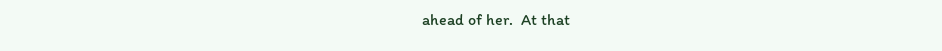ahead of her.  At that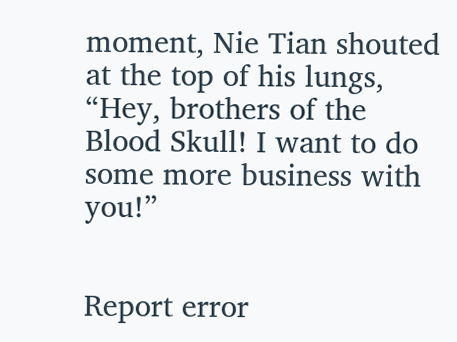moment, Nie Tian shouted at the top of his lungs, “Hey, brothers of the Blood Skull! I want to do some more business with you!”


Report error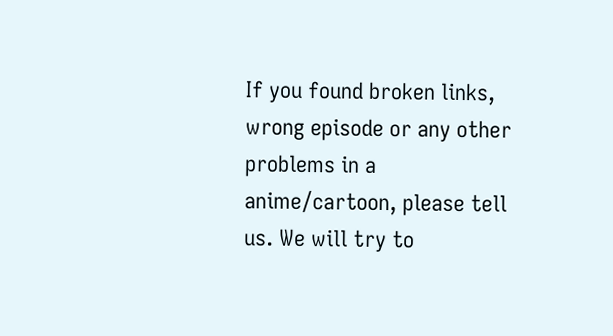If you found broken links, wrong episode or any other problems in a anime/cartoon, please tell us. We will try to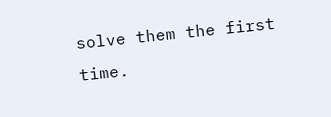solve them the first time.